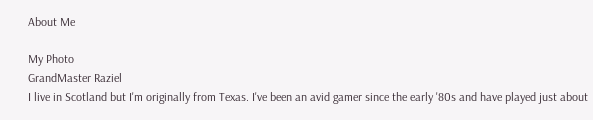About Me

My Photo
GrandMaster Raziel
I live in Scotland but I'm originally from Texas. I've been an avid gamer since the early '80s and have played just about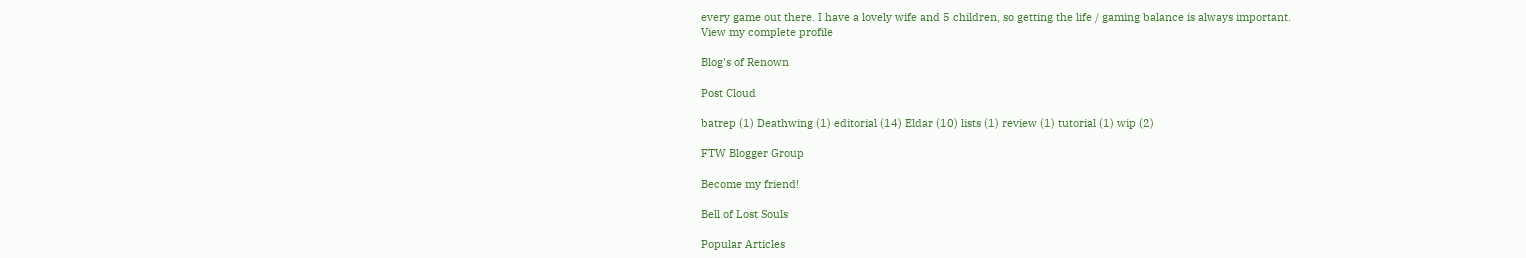every game out there. I have a lovely wife and 5 children, so getting the life / gaming balance is always important.
View my complete profile

Blog's of Renown

Post Cloud

batrep (1) Deathwing (1) editorial (14) Eldar (10) lists (1) review (1) tutorial (1) wip (2)

FTW Blogger Group

Become my friend!

Bell of Lost Souls

Popular Articles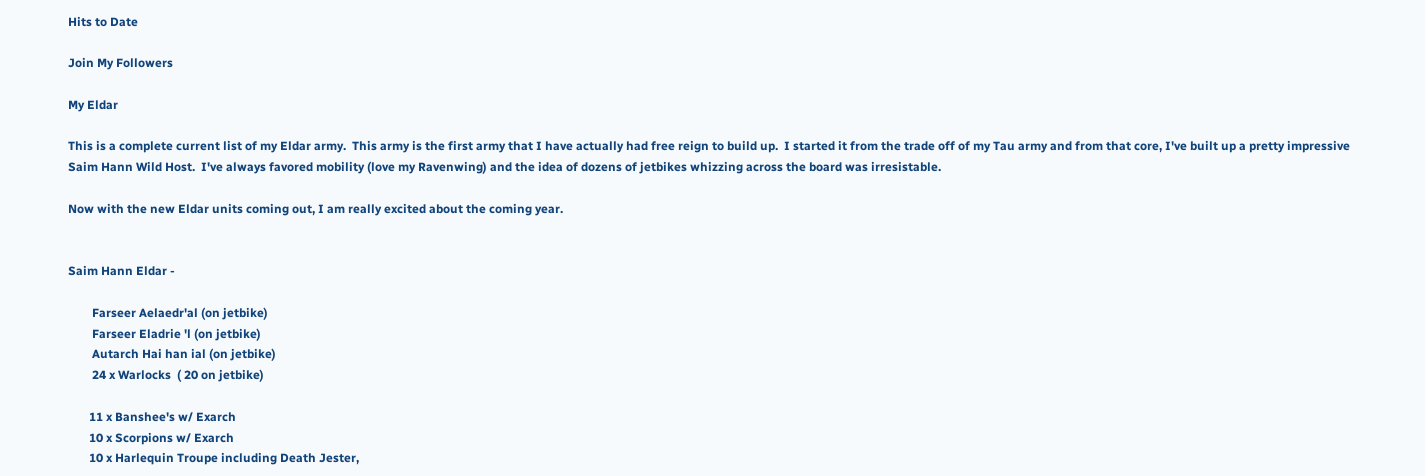Hits to Date

Join My Followers

My Eldar

This is a complete current list of my Eldar army.  This army is the first army that I have actually had free reign to build up.  I started it from the trade off of my Tau army and from that core, I've built up a pretty impressive Saim Hann Wild Host.  I've always favored mobility (love my Ravenwing) and the idea of dozens of jetbikes whizzing across the board was irresistable.

Now with the new Eldar units coming out, I am really excited about the coming year.


Saim Hann Eldar -

        Farseer Aelaedr'al (on jetbike)
        Farseer Eladrie 'l (on jetbike)
        Autarch Hai han ial (on jetbike)
        24 x Warlocks  ( 20 on jetbike)

       11 x Banshee's w/ Exarch
       10 x Scorpions w/ Exarch
       10 x Harlequin Troupe including Death Jester,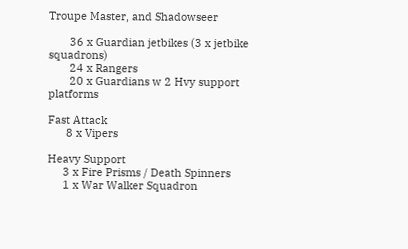Troupe Master, and Shadowseer

       36 x Guardian jetbikes (3 x jetbike squadrons)
       24 x Rangers
       20 x Guardians w 2 Hvy support platforms

Fast Attack
      8 x Vipers

Heavy Support
     3 x Fire Prisms / Death Spinners
     1 x War Walker Squadron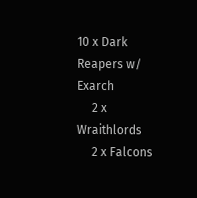10 x Dark Reapers w/ Exarch
     2 x Wraithlords
     2 x Falcons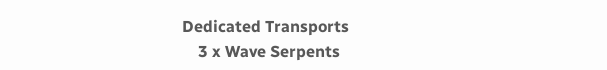Dedicated Transports
    3 x Wave Serpents